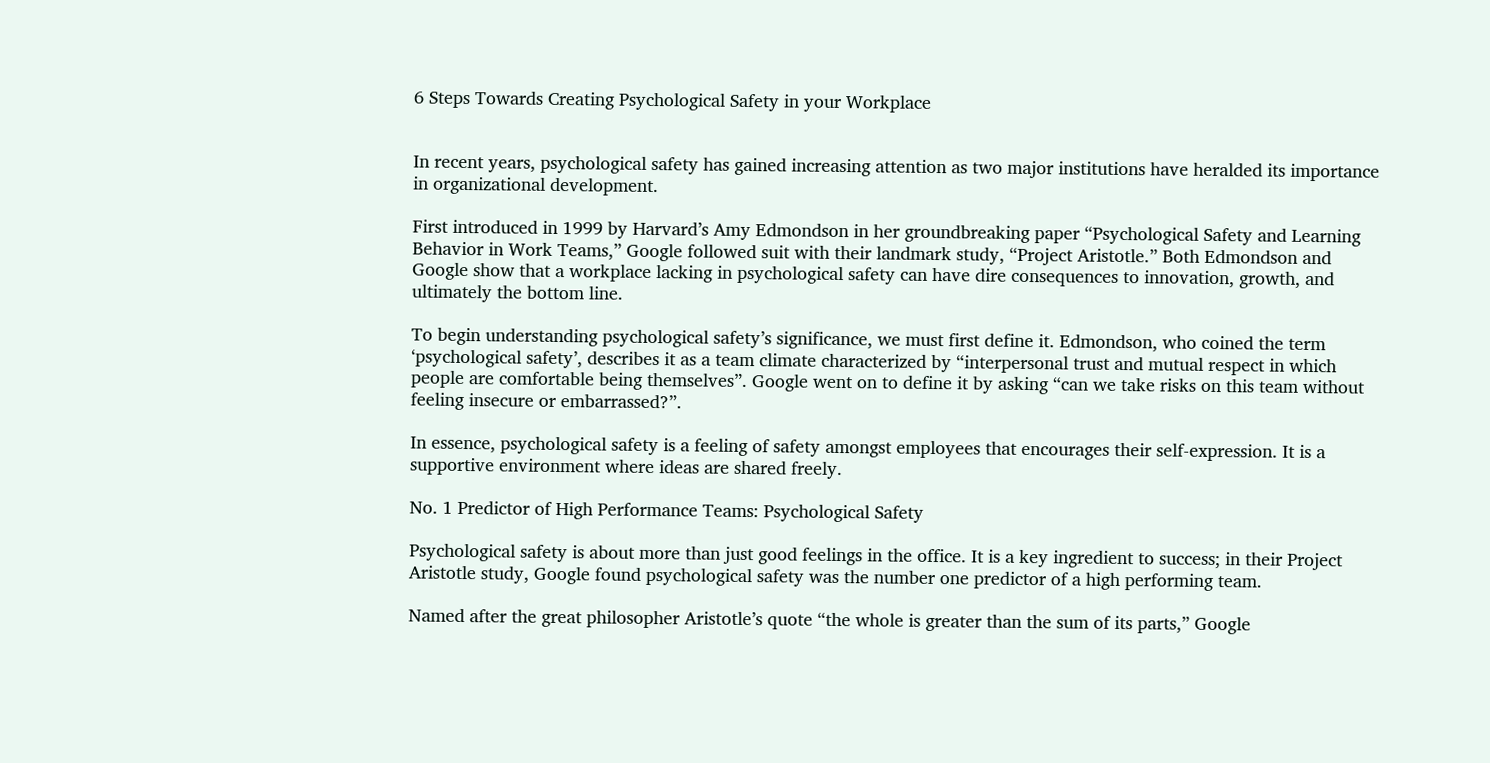6 Steps Towards Creating Psychological Safety in your Workplace


In recent years, psychological safety has gained increasing attention as two major institutions have heralded its importance in organizational development.

First introduced in 1999 by Harvard’s Amy Edmondson in her groundbreaking paper “Psychological Safety and Learning Behavior in Work Teams,” Google followed suit with their landmark study, “Project Aristotle.” Both Edmondson and Google show that a workplace lacking in psychological safety can have dire consequences to innovation, growth, and ultimately the bottom line.

To begin understanding psychological safety’s significance, we must first define it. Edmondson, who coined the term ‘psychological safety’, describes it as a team climate characterized by “interpersonal trust and mutual respect in which people are comfortable being themselves”. Google went on to define it by asking “can we take risks on this team without feeling insecure or embarrassed?”.

In essence, psychological safety is a feeling of safety amongst employees that encourages their self-expression. It is a supportive environment where ideas are shared freely.

No. 1 Predictor of High Performance Teams: Psychological Safety

Psychological safety is about more than just good feelings in the office. It is a key ingredient to success; in their Project Aristotle study, Google found psychological safety was the number one predictor of a high performing team.

Named after the great philosopher Aristotle’s quote “the whole is greater than the sum of its parts,” Google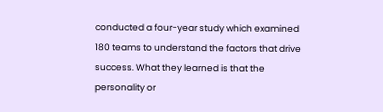conducted a four-year study which examined 180 teams to understand the factors that drive success. What they learned is that the personality or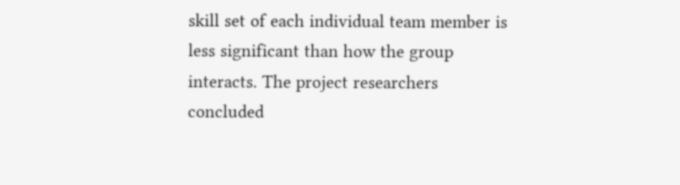skill set of each individual team member is less significant than how the group interacts. The project researchers concluded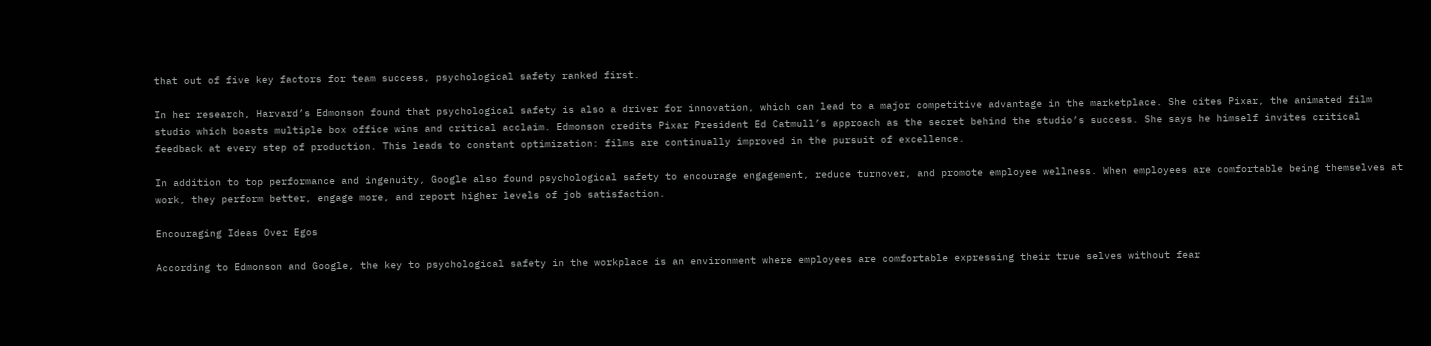that out of five key factors for team success, psychological safety ranked first.

In her research, Harvard’s Edmonson found that psychological safety is also a driver for innovation, which can lead to a major competitive advantage in the marketplace. She cites Pixar, the animated film studio which boasts multiple box office wins and critical acclaim. Edmonson credits Pixar President Ed Catmull’s approach as the secret behind the studio’s success. She says he himself invites critical feedback at every step of production. This leads to constant optimization: films are continually improved in the pursuit of excellence.

In addition to top performance and ingenuity, Google also found psychological safety to encourage engagement, reduce turnover, and promote employee wellness. When employees are comfortable being themselves at work, they perform better, engage more, and report higher levels of job satisfaction.

Encouraging Ideas Over Egos

According to Edmonson and Google, the key to psychological safety in the workplace is an environment where employees are comfortable expressing their true selves without fear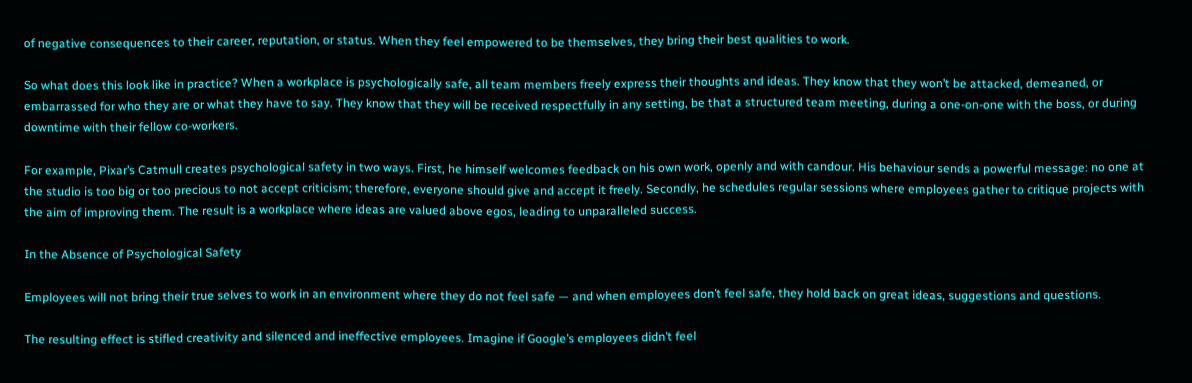of negative consequences to their career, reputation, or status. When they feel empowered to be themselves, they bring their best qualities to work.

So what does this look like in practice? When a workplace is psychologically safe, all team members freely express their thoughts and ideas. They know that they won’t be attacked, demeaned, or embarrassed for who they are or what they have to say. They know that they will be received respectfully in any setting, be that a structured team meeting, during a one-on-one with the boss, or during downtime with their fellow co-workers.

For example, Pixar’s Catmull creates psychological safety in two ways. First, he himself welcomes feedback on his own work, openly and with candour. His behaviour sends a powerful message: no one at the studio is too big or too precious to not accept criticism; therefore, everyone should give and accept it freely. Secondly, he schedules regular sessions where employees gather to critique projects with the aim of improving them. The result is a workplace where ideas are valued above egos, leading to unparalleled success.

In the Absence of Psychological Safety

Employees will not bring their true selves to work in an environment where they do not feel safe — and when employees don’t feel safe, they hold back on great ideas, suggestions and questions.

The resulting effect is stifled creativity and silenced and ineffective employees. Imagine if Google’s employees didn’t feel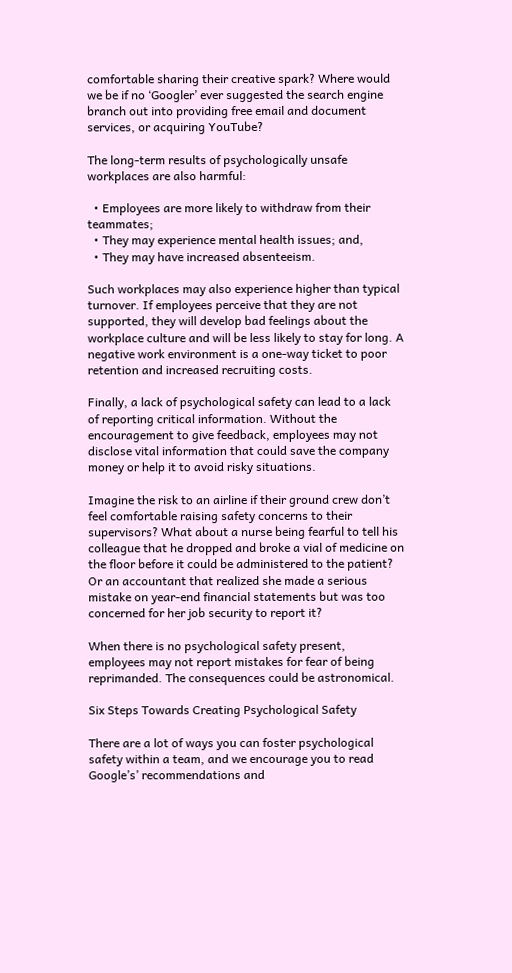comfortable sharing their creative spark? Where would we be if no ‘Googler’ ever suggested the search engine branch out into providing free email and document services, or acquiring YouTube?

The long-term results of psychologically unsafe workplaces are also harmful:

  • Employees are more likely to withdraw from their teammates;
  • They may experience mental health issues; and,
  • They may have increased absenteeism.

Such workplaces may also experience higher than typical turnover. If employees perceive that they are not supported, they will develop bad feelings about the workplace culture and will be less likely to stay for long. A negative work environment is a one-way ticket to poor retention and increased recruiting costs.

Finally, a lack of psychological safety can lead to a lack of reporting critical information. Without the encouragement to give feedback, employees may not disclose vital information that could save the company money or help it to avoid risky situations.

Imagine the risk to an airline if their ground crew don’t feel comfortable raising safety concerns to their supervisors? What about a nurse being fearful to tell his colleague that he dropped and broke a vial of medicine on the floor before it could be administered to the patient? Or an accountant that realized she made a serious mistake on year-end financial statements but was too concerned for her job security to report it?

When there is no psychological safety present, employees may not report mistakes for fear of being reprimanded. The consequences could be astronomical.

Six Steps Towards Creating Psychological Safety

There are a lot of ways you can foster psychological safety within a team, and we encourage you to read Google’s’ recommendations and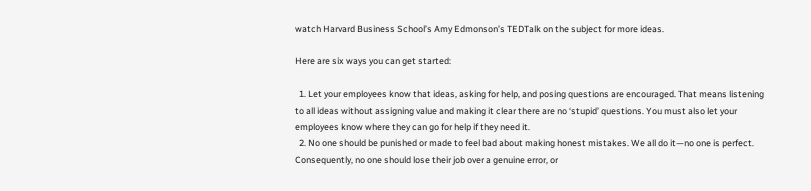watch Harvard Business School’s Amy Edmonson’s TEDTalk on the subject for more ideas.

Here are six ways you can get started:

  1. Let your employees know that ideas, asking for help, and posing questions are encouraged. That means listening to all ideas without assigning value and making it clear there are no ‘stupid’ questions. You must also let your employees know where they can go for help if they need it.
  2. No one should be punished or made to feel bad about making honest mistakes. We all do it—no one is perfect. Consequently, no one should lose their job over a genuine error, or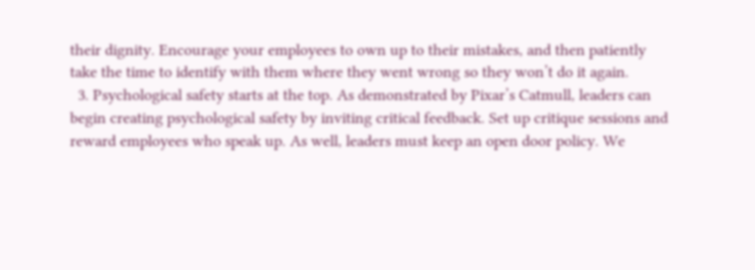their dignity. Encourage your employees to own up to their mistakes, and then patiently take the time to identify with them where they went wrong so they won’t do it again.
  3. Psychological safety starts at the top. As demonstrated by Pixar’s Catmull, leaders can begin creating psychological safety by inviting critical feedback. Set up critique sessions and reward employees who speak up. As well, leaders must keep an open door policy. We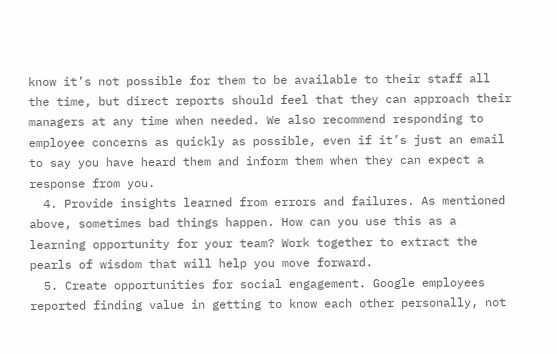know it’s not possible for them to be available to their staff all the time, but direct reports should feel that they can approach their managers at any time when needed. We also recommend responding to employee concerns as quickly as possible, even if it’s just an email to say you have heard them and inform them when they can expect a response from you.
  4. Provide insights learned from errors and failures. As mentioned above, sometimes bad things happen. How can you use this as a learning opportunity for your team? Work together to extract the pearls of wisdom that will help you move forward.
  5. Create opportunities for social engagement. Google employees reported finding value in getting to know each other personally, not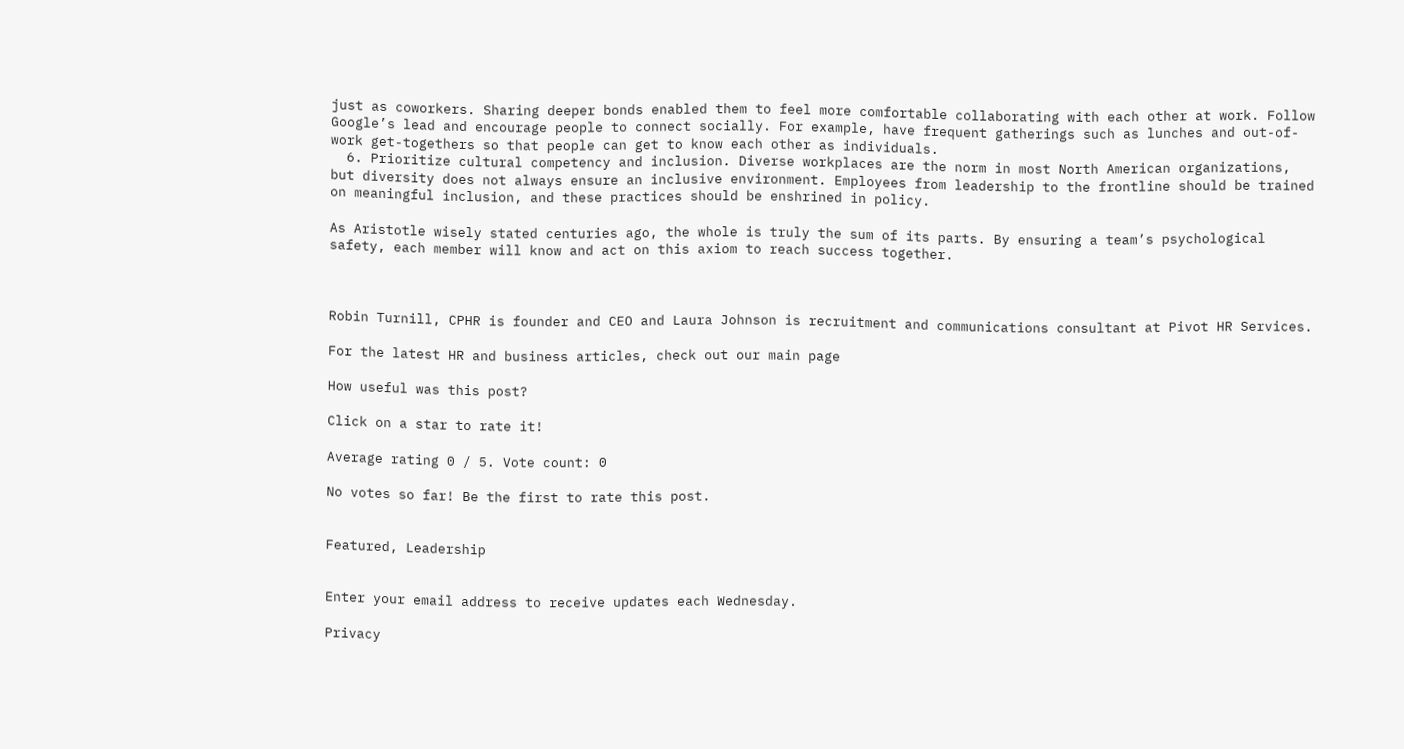just as coworkers. Sharing deeper bonds enabled them to feel more comfortable collaborating with each other at work. Follow Google’s lead and encourage people to connect socially. For example, have frequent gatherings such as lunches and out-of-work get-togethers so that people can get to know each other as individuals.
  6. Prioritize cultural competency and inclusion. Diverse workplaces are the norm in most North American organizations, but diversity does not always ensure an inclusive environment. Employees from leadership to the frontline should be trained on meaningful inclusion, and these practices should be enshrined in policy.

As Aristotle wisely stated centuries ago, the whole is truly the sum of its parts. By ensuring a team’s psychological safety, each member will know and act on this axiom to reach success together.



Robin Turnill, CPHR is founder and CEO and Laura Johnson is recruitment and communications consultant at Pivot HR Services.

For the latest HR and business articles, check out our main page

How useful was this post?

Click on a star to rate it!

Average rating 0 / 5. Vote count: 0

No votes so far! Be the first to rate this post.


Featured, Leadership


Enter your email address to receive updates each Wednesday.

Privacy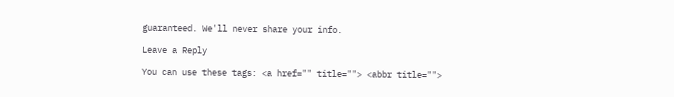guaranteed. We'll never share your info.

Leave a Reply

You can use these tags: <a href="" title=""> <abbr title="">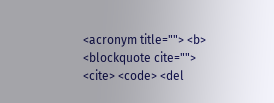<acronym title=""> <b> <blockquote cite=""> <cite> <code> <del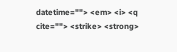datetime=""> <em> <i> <q cite=""> <strike> <strong>